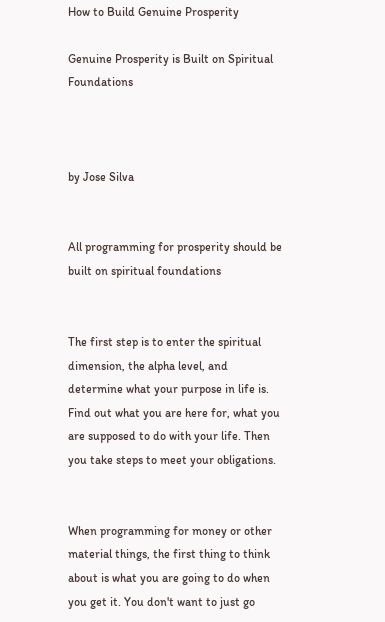How to Build Genuine Prosperity

Genuine Prosperity is Built on Spiritual Foundations



by Jose Silva


All programming for prosperity should be built on spiritual foundations


The first step is to enter the spiritual dimension, the alpha level, and determine what your purpose in life is. Find out what you are here for, what you are supposed to do with your life. Then you take steps to meet your obligations.


When programming for money or other material things, the first thing to think about is what you are going to do when you get it. You don't want to just go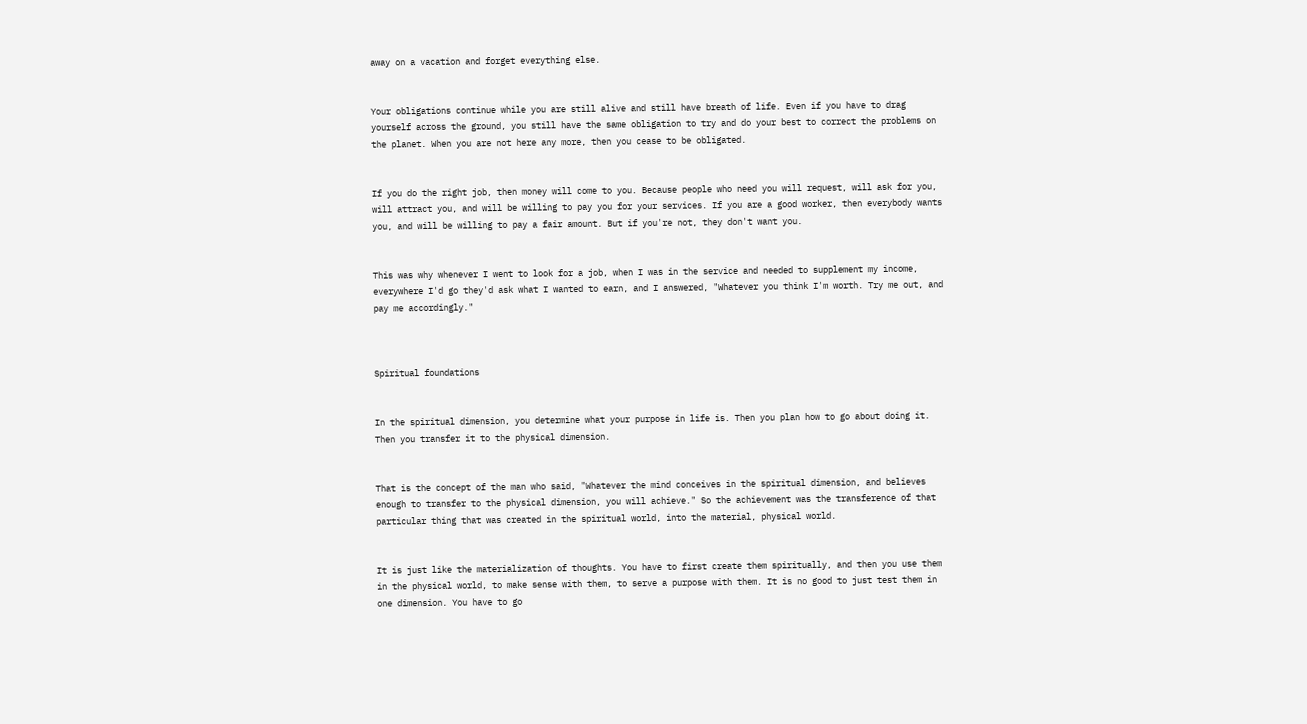away on a vacation and forget everything else.


Your obligations continue while you are still alive and still have breath of life. Even if you have to drag yourself across the ground, you still have the same obligation to try and do your best to correct the problems on the planet. When you are not here any more, then you cease to be obligated.


If you do the right job, then money will come to you. Because people who need you will request, will ask for you, will attract you, and will be willing to pay you for your services. If you are a good worker, then everybody wants you, and will be willing to pay a fair amount. But if you're not, they don't want you.


This was why whenever I went to look for a job, when I was in the service and needed to supplement my income, everywhere I'd go they'd ask what I wanted to earn, and I answered, "Whatever you think I'm worth. Try me out, and pay me accordingly."



Spiritual foundations


In the spiritual dimension, you determine what your purpose in life is. Then you plan how to go about doing it. Then you transfer it to the physical dimension.


That is the concept of the man who said, "Whatever the mind conceives in the spiritual dimension, and believes enough to transfer to the physical dimension, you will achieve." So the achievement was the transference of that particular thing that was created in the spiritual world, into the material, physical world.


It is just like the materialization of thoughts. You have to first create them spiritually, and then you use them in the physical world, to make sense with them, to serve a purpose with them. It is no good to just test them in one dimension. You have to go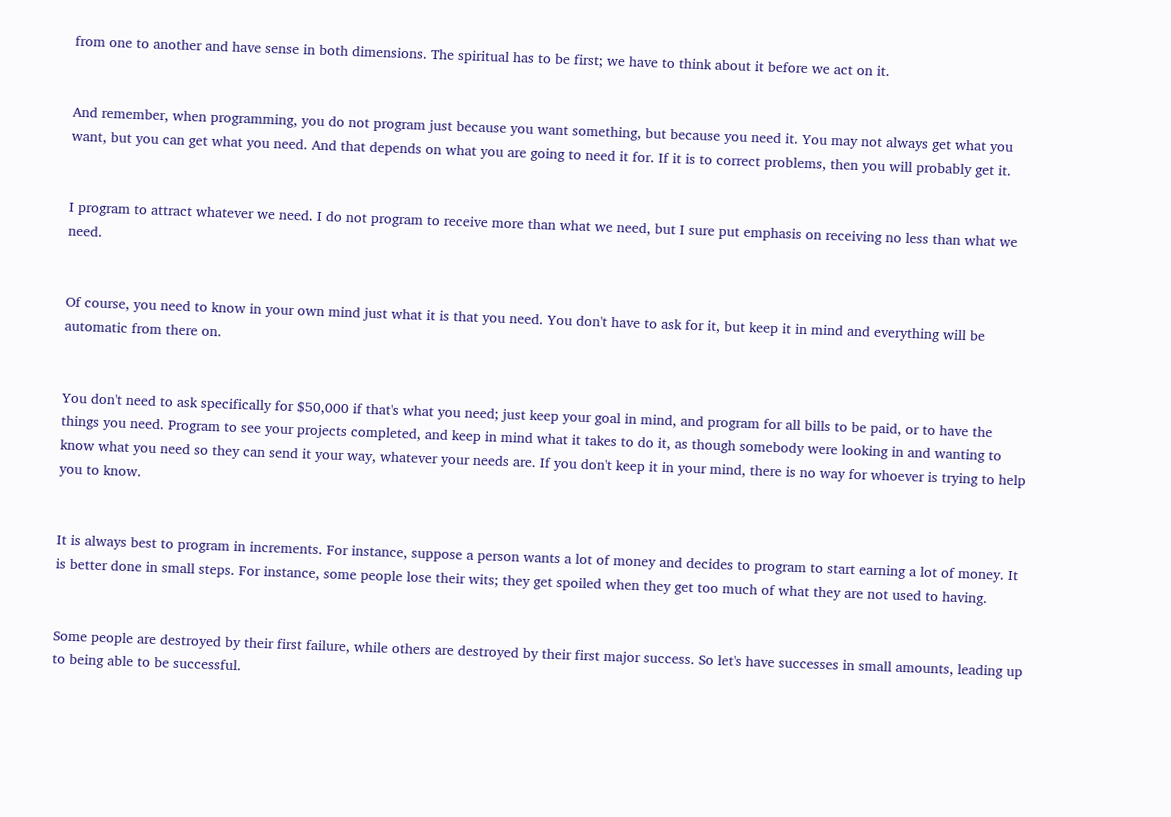from one to another and have sense in both dimensions. The spiritual has to be first; we have to think about it before we act on it.


And remember, when programming, you do not program just because you want something, but because you need it. You may not always get what you want, but you can get what you need. And that depends on what you are going to need it for. If it is to correct problems, then you will probably get it.


I program to attract whatever we need. I do not program to receive more than what we need, but I sure put emphasis on receiving no less than what we need.


Of course, you need to know in your own mind just what it is that you need. You don't have to ask for it, but keep it in mind and everything will be automatic from there on.


You don't need to ask specifically for $50,000 if that's what you need; just keep your goal in mind, and program for all bills to be paid, or to have the things you need. Program to see your projects completed, and keep in mind what it takes to do it, as though somebody were looking in and wanting to know what you need so they can send it your way, whatever your needs are. If you don't keep it in your mind, there is no way for whoever is trying to help you to know.


It is always best to program in increments. For instance, suppose a person wants a lot of money and decides to program to start earning a lot of money. It is better done in small steps. For instance, some people lose their wits; they get spoiled when they get too much of what they are not used to having.


Some people are destroyed by their first failure, while others are destroyed by their first major success. So let's have successes in small amounts, leading up to being able to be successful.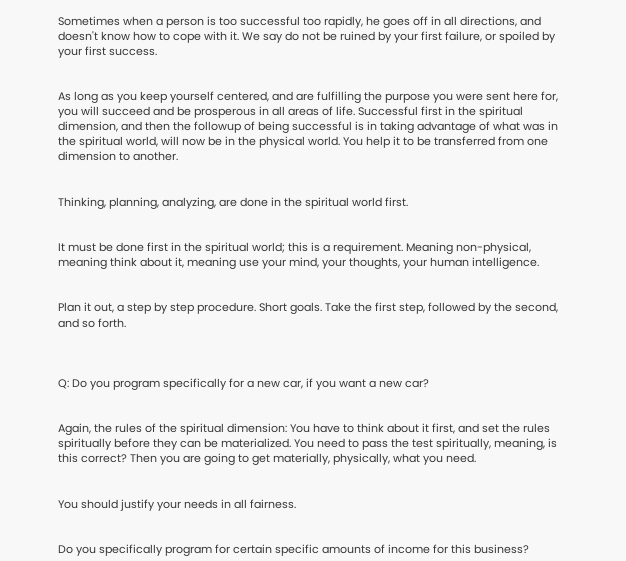Sometimes when a person is too successful too rapidly, he goes off in all directions, and doesn't know how to cope with it. We say do not be ruined by your first failure, or spoiled by your first success.


As long as you keep yourself centered, and are fulfilling the purpose you were sent here for, you will succeed and be prosperous in all areas of life. Successful first in the spiritual dimension, and then the followup of being successful is in taking advantage of what was in the spiritual world, will now be in the physical world. You help it to be transferred from one dimension to another.


Thinking, planning, analyzing, are done in the spiritual world first.


It must be done first in the spiritual world; this is a requirement. Meaning non-physical, meaning think about it, meaning use your mind, your thoughts, your human intelligence.


Plan it out, a step by step procedure. Short goals. Take the first step, followed by the second, and so forth.



Q: Do you program specifically for a new car, if you want a new car?


Again, the rules of the spiritual dimension: You have to think about it first, and set the rules spiritually before they can be materialized. You need to pass the test spiritually, meaning, is this correct? Then you are going to get materially, physically, what you need.


You should justify your needs in all fairness.


Do you specifically program for certain specific amounts of income for this business?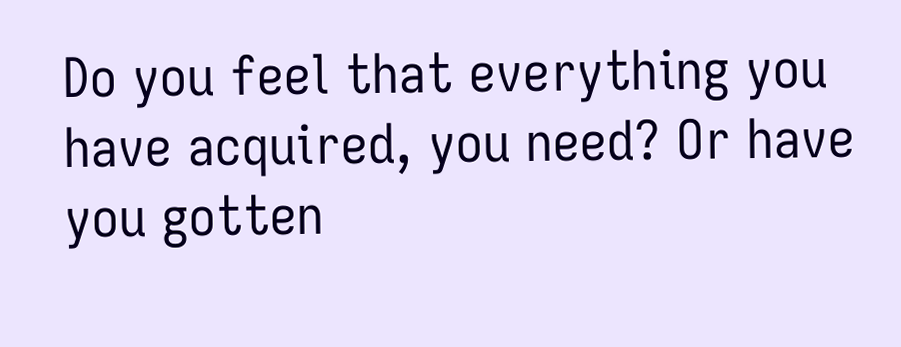Do you feel that everything you have acquired, you need? Or have you gotten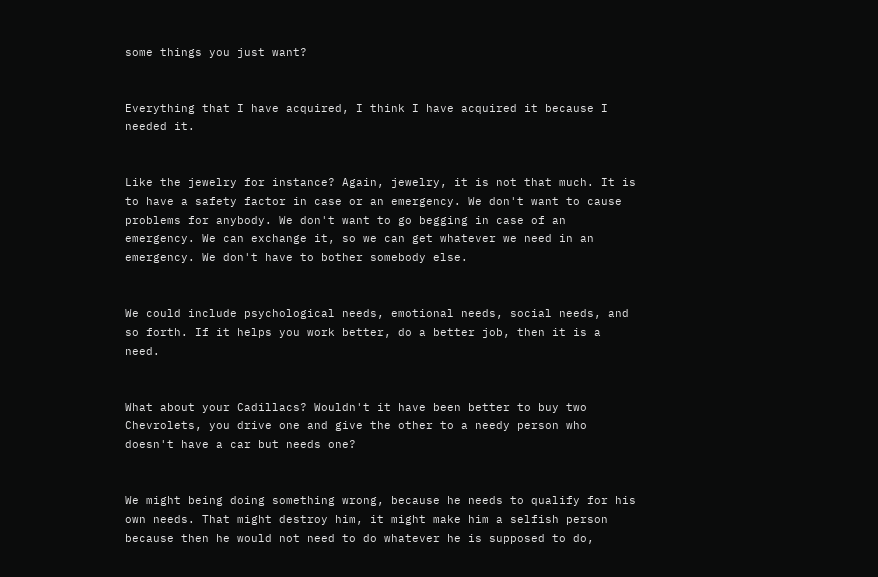some things you just want?


Everything that I have acquired, I think I have acquired it because I needed it.


Like the jewelry for instance? Again, jewelry, it is not that much. It is to have a safety factor in case or an emergency. We don't want to cause problems for anybody. We don't want to go begging in case of an emergency. We can exchange it, so we can get whatever we need in an emergency. We don't have to bother somebody else.


We could include psychological needs, emotional needs, social needs, and so forth. If it helps you work better, do a better job, then it is a need.


What about your Cadillacs? Wouldn't it have been better to buy two Chevrolets, you drive one and give the other to a needy person who doesn't have a car but needs one?


We might being doing something wrong, because he needs to qualify for his own needs. That might destroy him, it might make him a selfish person because then he would not need to do whatever he is supposed to do,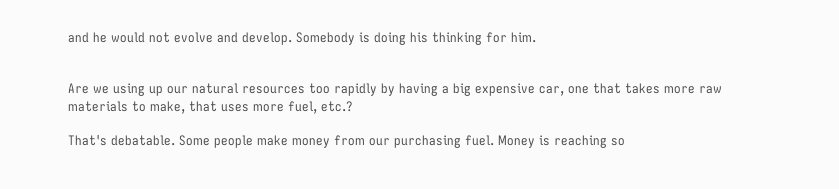and he would not evolve and develop. Somebody is doing his thinking for him.


Are we using up our natural resources too rapidly by having a big expensive car, one that takes more raw materials to make, that uses more fuel, etc.?

That's debatable. Some people make money from our purchasing fuel. Money is reaching so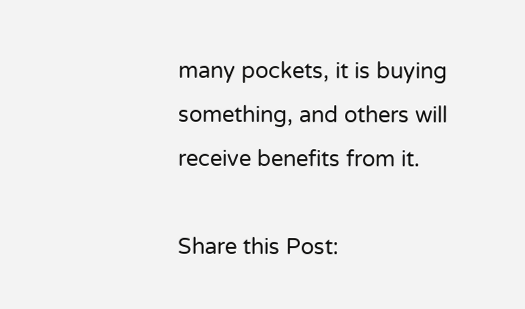many pockets, it is buying something, and others will receive benefits from it.

Share this Post: